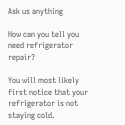Ask us anything

How can you tell you need refrigerator repair?

You will most likely first notice that your refrigerator is not staying cold.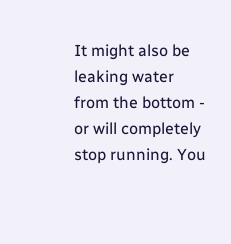It might also be leaking water from the bottom - or will completely stop running. You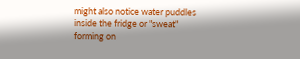might also notice water puddles inside the fridge or "sweat" forming on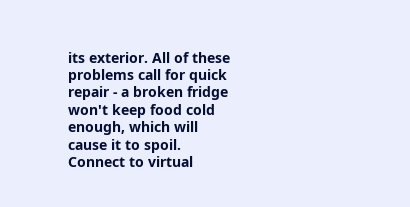its exterior. All of these problems call for quick repair - a broken fridge won't keep food cold enough, which will cause it to spoil.
Connect to virtual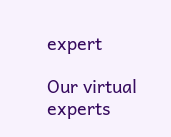expert

Our virtual experts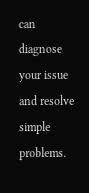can diagnose your issue and resolve simple problems.